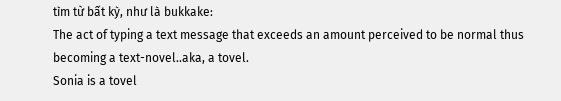tìm từ bất kỳ, như là bukkake:
The act of typing a text message that exceeds an amount perceived to be normal thus becoming a text-novel..aka, a tovel.
Sonia is a tovel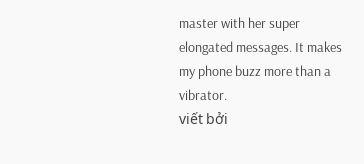master with her super elongated messages. It makes my phone buzz more than a vibrator.
viết bởi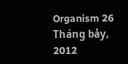Organism 26 Tháng bảy, 2012